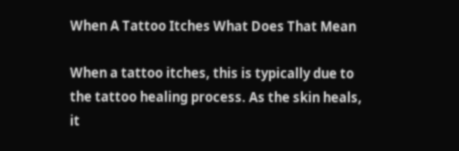When A Tattoo Itches What Does That Mean

When a tattoo itches, this is typically due to the tattoo healing process. As the skin heals, it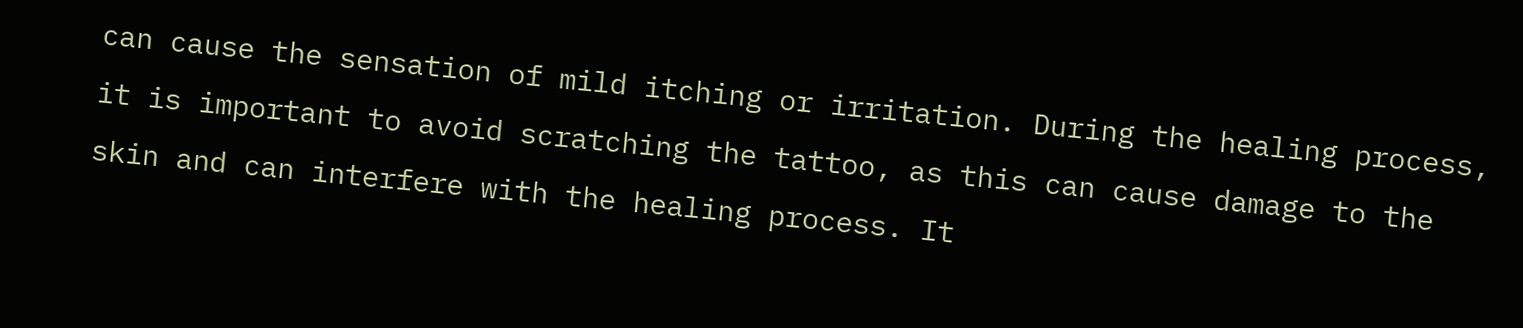can cause the sensation of mild itching or irritation. During the healing process, it is important to avoid scratching the tattoo, as this can cause damage to the skin and can interfere with the healing process. It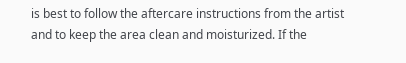is best to follow the aftercare instructions from the artist and to keep the area clean and moisturized. If the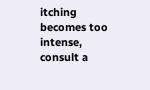itching becomes too intense, consult a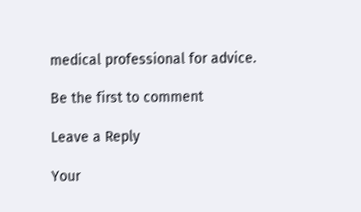medical professional for advice.

Be the first to comment

Leave a Reply

Your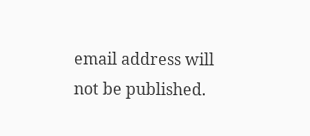email address will not be published.